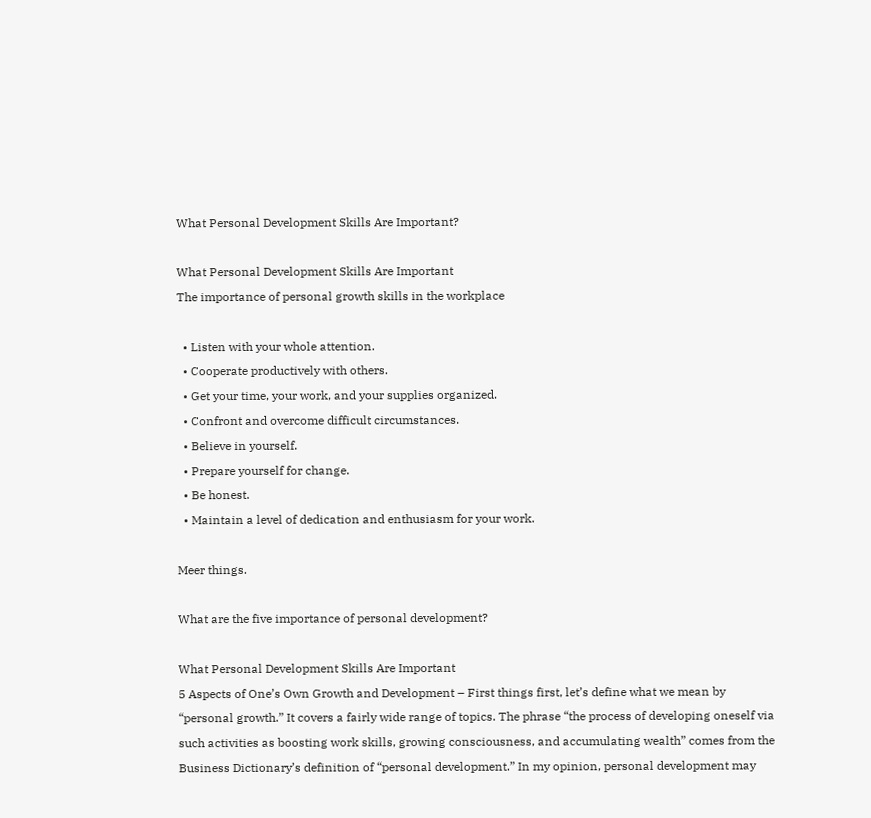What Personal Development Skills Are Important?

What Personal Development Skills Are Important
The importance of personal growth skills in the workplace

  • Listen with your whole attention.
  • Cooperate productively with others.
  • Get your time, your work, and your supplies organized.
  • Confront and overcome difficult circumstances.
  • Believe in yourself.
  • Prepare yourself for change.
  • Be honest.
  • Maintain a level of dedication and enthusiasm for your work.

Meer things.

What are the five importance of personal development?

What Personal Development Skills Are Important
5 Aspects of One’s Own Growth and Development – First things first, let’s define what we mean by “personal growth.” It covers a fairly wide range of topics. The phrase “the process of developing oneself via such activities as boosting work skills, growing consciousness, and accumulating wealth” comes from the Business Dictionary’s definition of “personal development.” In my opinion, personal development may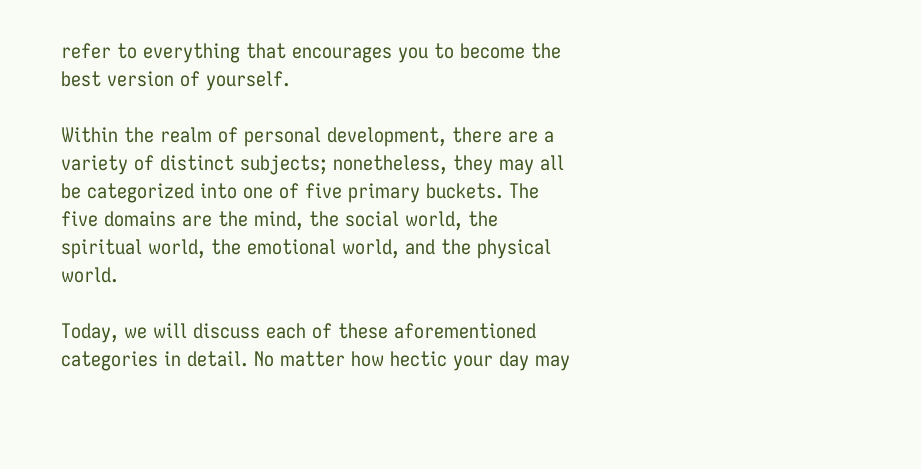refer to everything that encourages you to become the best version of yourself.

Within the realm of personal development, there are a variety of distinct subjects; nonetheless, they may all be categorized into one of five primary buckets. The five domains are the mind, the social world, the spiritual world, the emotional world, and the physical world.

Today, we will discuss each of these aforementioned categories in detail. No matter how hectic your day may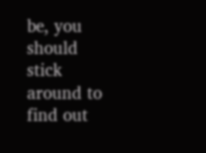be, you should stick around to find out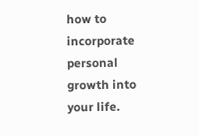how to incorporate personal growth into your life.